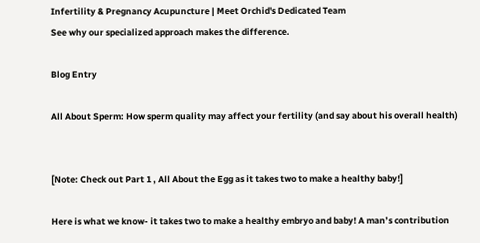Infertility & Pregnancy Acupuncture | Meet Orchid's Dedicated Team
See why our specialized approach makes the difference.

Blog Entry

All About Sperm: How sperm quality may affect your fertility (and say about his overall health)


[Note: Check out Part 1 , All About the Egg as it takes two to make a healthy baby!]

Here is what we know- it takes two to make a healthy embryo and baby! A man’s contribution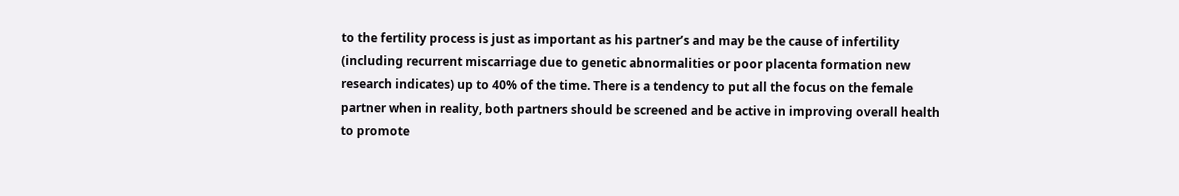to the fertility process is just as important as his partner’s and may be the cause of infertility (including recurrent miscarriage due to genetic abnormalities or poor placenta formation new research indicates) up to 40% of the time. There is a tendency to put all the focus on the female partner when in reality, both partners should be screened and be active in improving overall health to promote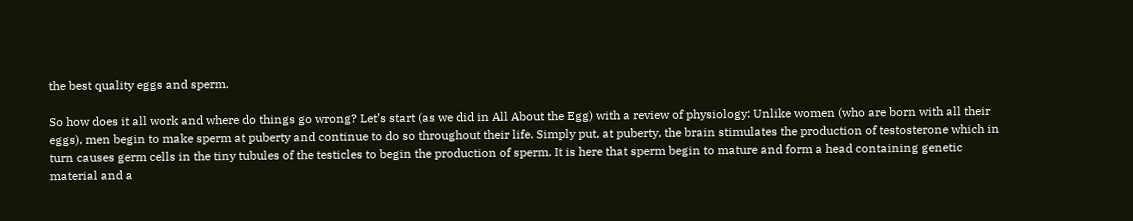the best quality eggs and sperm.

So how does it all work and where do things go wrong? Let’s start (as we did in All About the Egg) with a review of physiology: Unlike women (who are born with all their eggs), men begin to make sperm at puberty and continue to do so throughout their life. Simply put, at puberty, the brain stimulates the production of testosterone which in turn causes germ cells in the tiny tubules of the testicles to begin the production of sperm. It is here that sperm begin to mature and form a head containing genetic material and a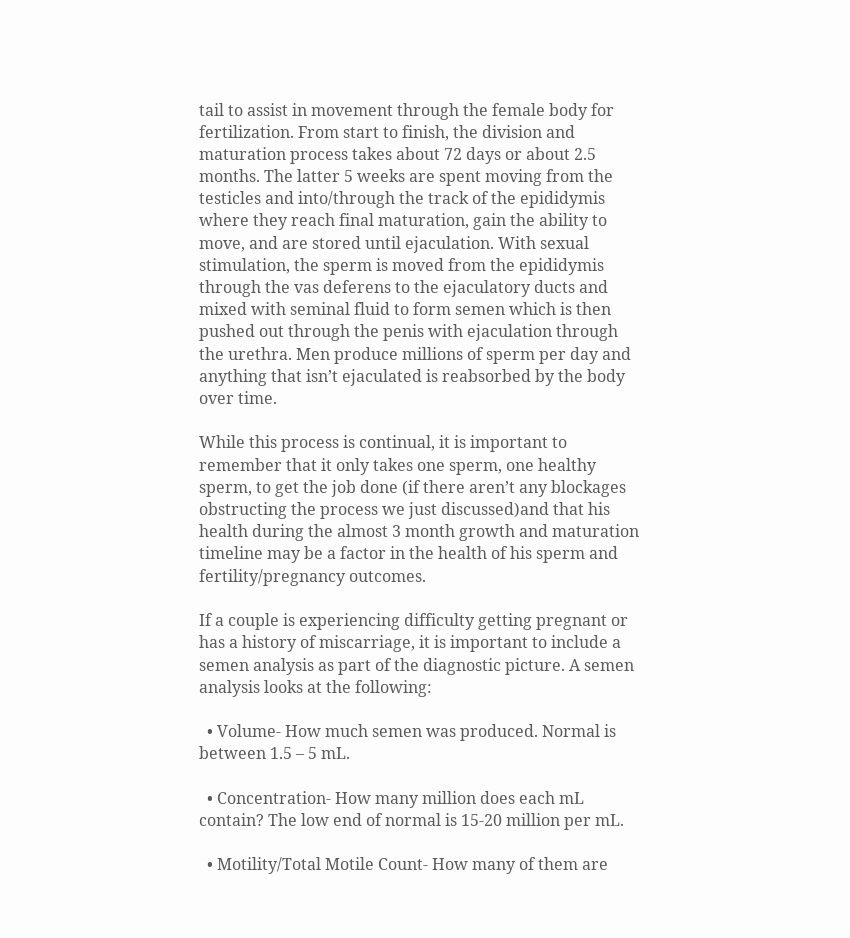tail to assist in movement through the female body for fertilization. From start to finish, the division and maturation process takes about 72 days or about 2.5 months. The latter 5 weeks are spent moving from the testicles and into/through the track of the epididymis where they reach final maturation, gain the ability to move, and are stored until ejaculation. With sexual stimulation, the sperm is moved from the epididymis through the vas deferens to the ejaculatory ducts and mixed with seminal fluid to form semen which is then pushed out through the penis with ejaculation through the urethra. Men produce millions of sperm per day and anything that isn’t ejaculated is reabsorbed by the body over time.

While this process is continual, it is important to remember that it only takes one sperm, one healthy sperm, to get the job done (if there aren’t any blockages obstructing the process we just discussed)and that his health during the almost 3 month growth and maturation timeline may be a factor in the health of his sperm and fertility/pregnancy outcomes.

If a couple is experiencing difficulty getting pregnant or has a history of miscarriage, it is important to include a semen analysis as part of the diagnostic picture. A semen analysis looks at the following:

  • Volume- How much semen was produced. Normal is between 1.5 – 5 mL.

  • Concentration- How many million does each mL contain? The low end of normal is 15-20 million per mL.

  • Motility/Total Motile Count- How many of them are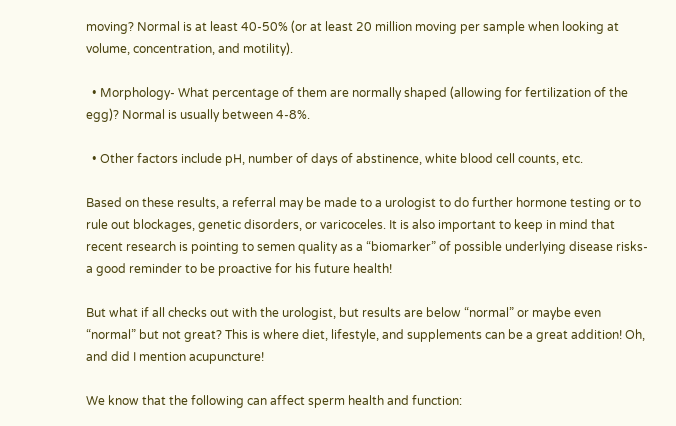moving? Normal is at least 40-50% (or at least 20 million moving per sample when looking at volume, concentration, and motility).

  • Morphology- What percentage of them are normally shaped (allowing for fertilization of the egg)? Normal is usually between 4-8%.

  • Other factors include pH, number of days of abstinence, white blood cell counts, etc.

Based on these results, a referral may be made to a urologist to do further hormone testing or to rule out blockages, genetic disorders, or varicoceles. It is also important to keep in mind that recent research is pointing to semen quality as a “biomarker” of possible underlying disease risks- a good reminder to be proactive for his future health!

But what if all checks out with the urologist, but results are below “normal” or maybe even “normal” but not great? This is where diet, lifestyle, and supplements can be a great addition! Oh, and did I mention acupuncture!

We know that the following can affect sperm health and function: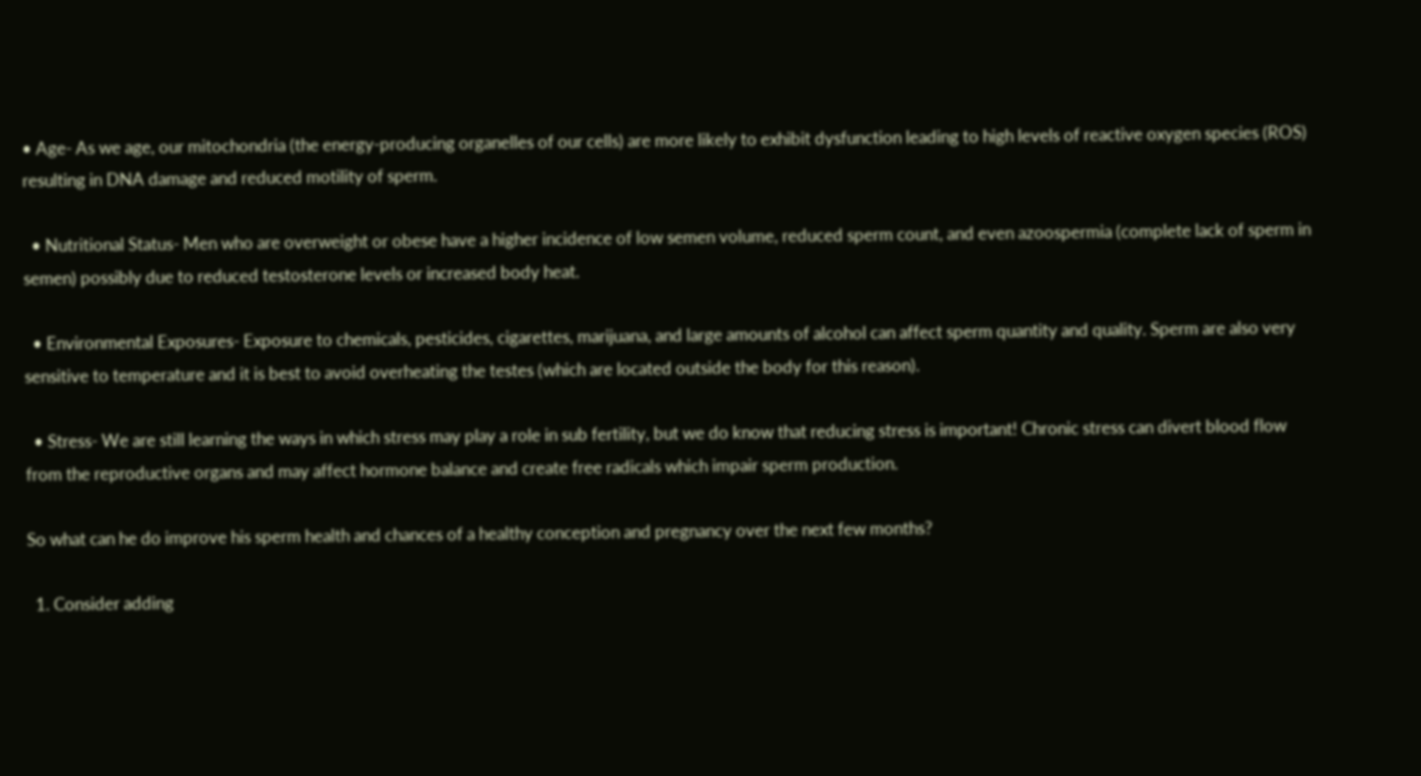• Age- As we age, our mitochondria (the energy-producing organelles of our cells) are more likely to exhibit dysfunction leading to high levels of reactive oxygen species (ROS) resulting in DNA damage and reduced motility of sperm.

  • Nutritional Status- Men who are overweight or obese have a higher incidence of low semen volume, reduced sperm count, and even azoospermia (complete lack of sperm in semen) possibly due to reduced testosterone levels or increased body heat.

  • Environmental Exposures- Exposure to chemicals, pesticides, cigarettes, marijuana, and large amounts of alcohol can affect sperm quantity and quality. Sperm are also very sensitive to temperature and it is best to avoid overheating the testes (which are located outside the body for this reason).

  • Stress- We are still learning the ways in which stress may play a role in sub fertility, but we do know that reducing stress is important! Chronic stress can divert blood flow from the reproductive organs and may affect hormone balance and create free radicals which impair sperm production.

So what can he do improve his sperm health and chances of a healthy conception and pregnancy over the next few months?

  1. Consider adding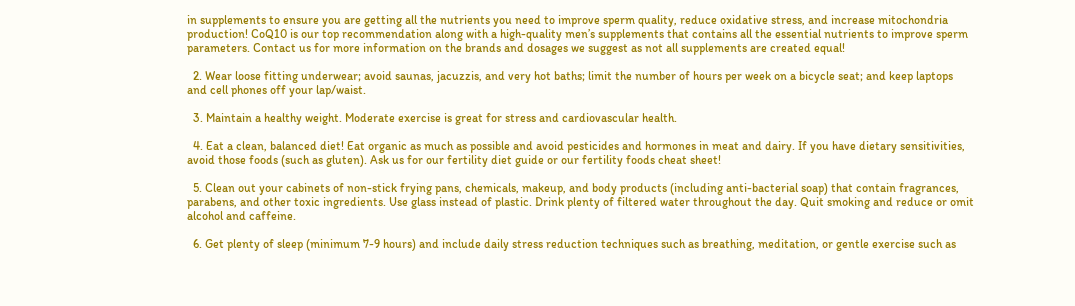in supplements to ensure you are getting all the nutrients you need to improve sperm quality, reduce oxidative stress, and increase mitochondria production! CoQ10 is our top recommendation along with a high-quality men’s supplements that contains all the essential nutrients to improve sperm parameters. Contact us for more information on the brands and dosages we suggest as not all supplements are created equal!

  2. Wear loose fitting underwear; avoid saunas, jacuzzis, and very hot baths; limit the number of hours per week on a bicycle seat; and keep laptops and cell phones off your lap/waist.

  3. Maintain a healthy weight. Moderate exercise is great for stress and cardiovascular health.

  4. Eat a clean, balanced diet! Eat organic as much as possible and avoid pesticides and hormones in meat and dairy. If you have dietary sensitivities, avoid those foods (such as gluten). Ask us for our fertility diet guide or our fertility foods cheat sheet!

  5. Clean out your cabinets of non-stick frying pans, chemicals, makeup, and body products (including anti-bacterial soap) that contain fragrances, parabens, and other toxic ingredients. Use glass instead of plastic. Drink plenty of filtered water throughout the day. Quit smoking and reduce or omit alcohol and caffeine.

  6. Get plenty of sleep (minimum 7-9 hours) and include daily stress reduction techniques such as breathing, meditation, or gentle exercise such as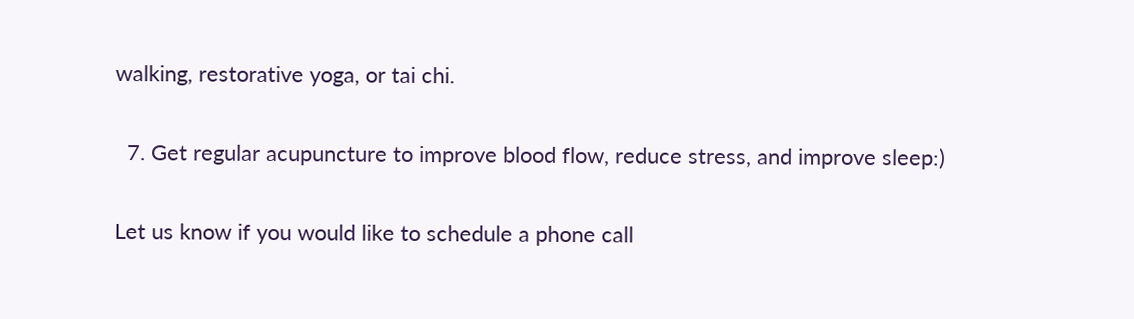walking, restorative yoga, or tai chi.

  7. Get regular acupuncture to improve blood flow, reduce stress, and improve sleep:)

Let us know if you would like to schedule a phone call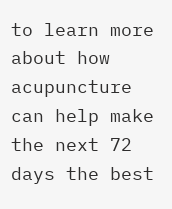to learn more about how acupuncture can help make the next 72 days the best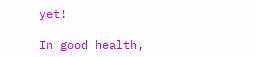yet!

In good health,